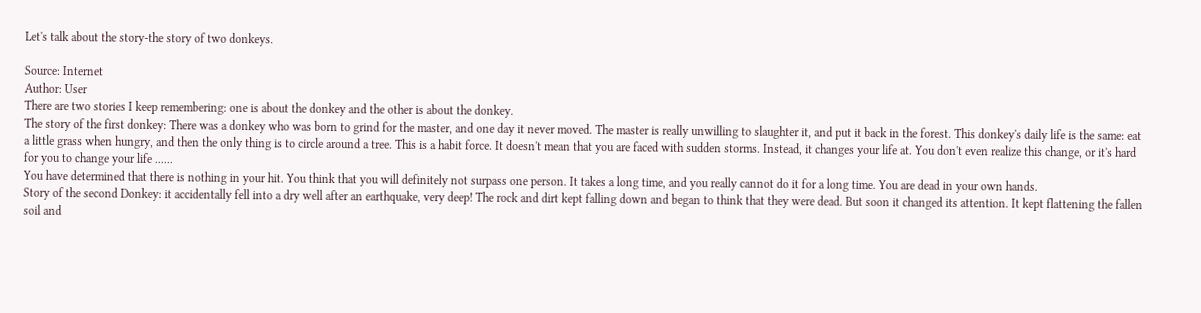Let's talk about the story-the story of two donkeys.

Source: Internet
Author: User
There are two stories I keep remembering: one is about the donkey and the other is about the donkey.
The story of the first donkey: There was a donkey who was born to grind for the master, and one day it never moved. The master is really unwilling to slaughter it, and put it back in the forest. This donkey's daily life is the same: eat a little grass when hungry, and then the only thing is to circle around a tree. This is a habit force. It doesn't mean that you are faced with sudden storms. Instead, it changes your life at. You don't even realize this change, or it's hard for you to change your life ......
You have determined that there is nothing in your hit. You think that you will definitely not surpass one person. It takes a long time, and you really cannot do it for a long time. You are dead in your own hands.
Story of the second Donkey: it accidentally fell into a dry well after an earthquake, very deep! The rock and dirt kept falling down and began to think that they were dead. But soon it changed its attention. It kept flattening the fallen soil and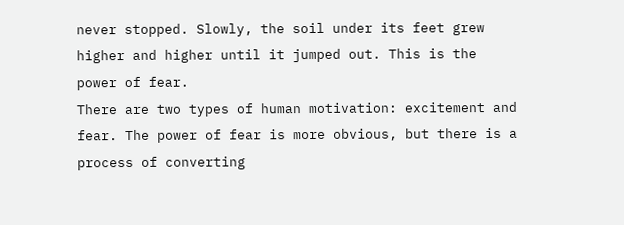never stopped. Slowly, the soil under its feet grew higher and higher until it jumped out. This is the power of fear.
There are two types of human motivation: excitement and fear. The power of fear is more obvious, but there is a process of converting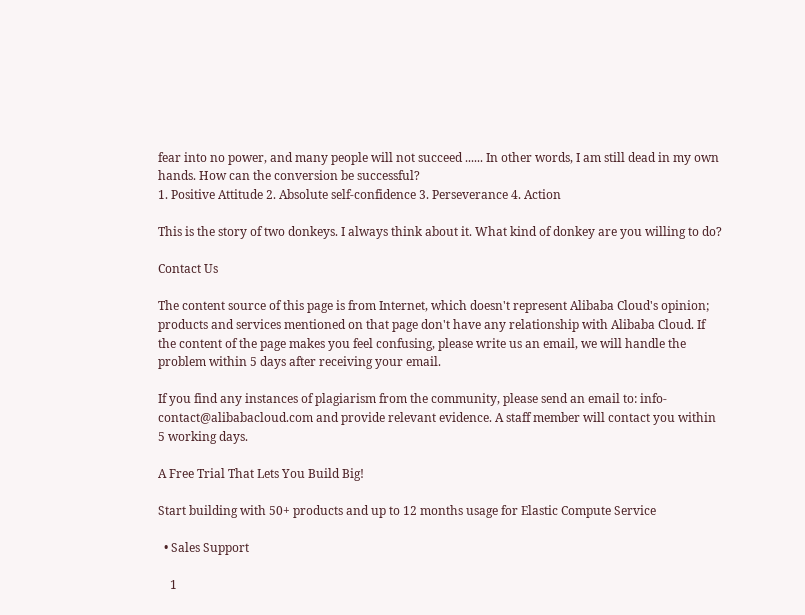fear into no power, and many people will not succeed ...... In other words, I am still dead in my own hands. How can the conversion be successful?
1. Positive Attitude 2. Absolute self-confidence 3. Perseverance 4. Action

This is the story of two donkeys. I always think about it. What kind of donkey are you willing to do?

Contact Us

The content source of this page is from Internet, which doesn't represent Alibaba Cloud's opinion; products and services mentioned on that page don't have any relationship with Alibaba Cloud. If the content of the page makes you feel confusing, please write us an email, we will handle the problem within 5 days after receiving your email.

If you find any instances of plagiarism from the community, please send an email to: info-contact@alibabacloud.com and provide relevant evidence. A staff member will contact you within 5 working days.

A Free Trial That Lets You Build Big!

Start building with 50+ products and up to 12 months usage for Elastic Compute Service

  • Sales Support

    1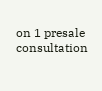on 1 presale consultation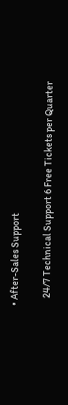• After-Sales Support

    24/7 Technical Support 6 Free Tickets per Quarter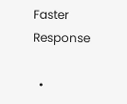Faster Response

  •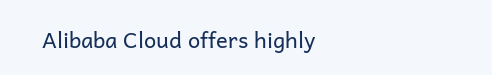Alibaba Cloud offers highly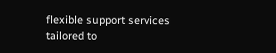flexible support services tailored to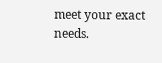meet your exact needs.